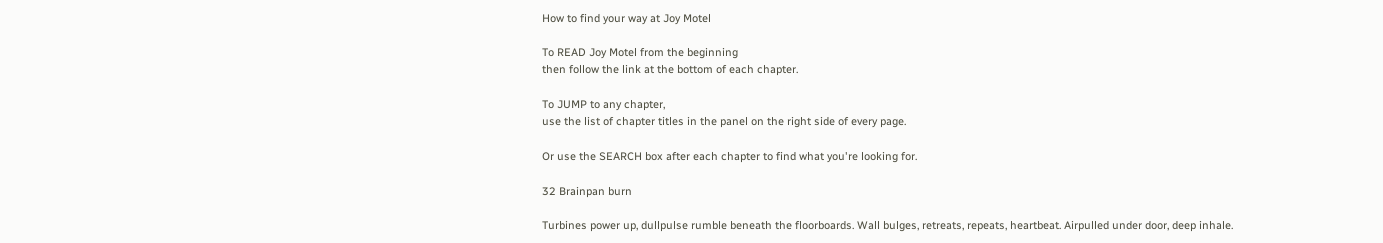How to find your way at Joy Motel

To READ Joy Motel from the beginning
then follow the link at the bottom of each chapter.

To JUMP to any chapter,
use the list of chapter titles in the panel on the right side of every page.

Or use the SEARCH box after each chapter to find what you're looking for.

32 Brainpan burn

Turbines power up, dullpulse rumble beneath the floorboards. Wall bulges, retreats, repeats, heartbeat. Airpulled under door, deep inhale.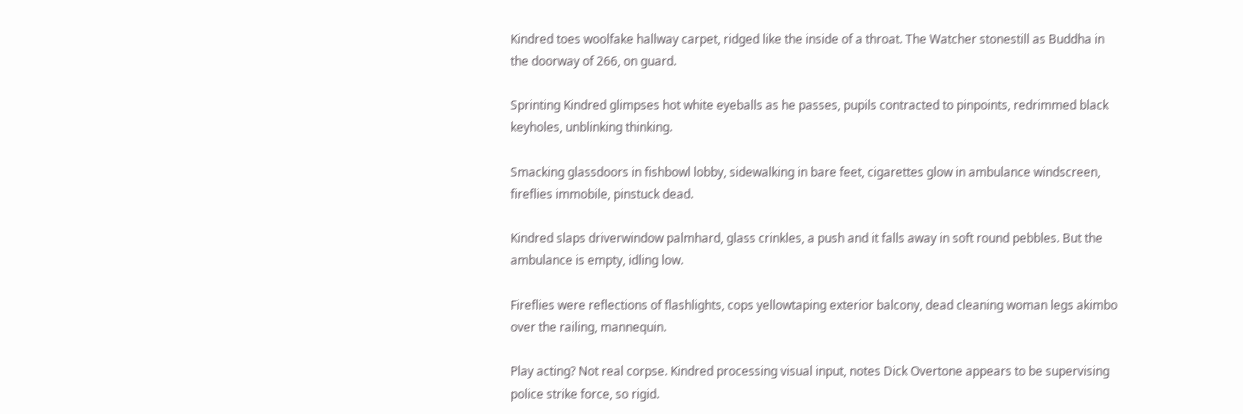Kindred toes woolfake hallway carpet, ridged like the inside of a throat. The Watcher stonestill as Buddha in the doorway of 266, on guard.

Sprinting Kindred glimpses hot white eyeballs as he passes, pupils contracted to pinpoints, redrimmed black keyholes, unblinking thinking.

Smacking glassdoors in fishbowl lobby, sidewalking in bare feet, cigarettes glow in ambulance windscreen, fireflies immobile, pinstuck dead.

Kindred slaps driverwindow palmhard, glass crinkles, a push and it falls away in soft round pebbles. But the ambulance is empty, idling low.

Fireflies were reflections of flashlights, cops yellowtaping exterior balcony, dead cleaning woman legs akimbo over the railing, mannequin.

Play acting? Not real corpse. Kindred processing visual input, notes Dick Overtone appears to be supervising police strike force, so rigid.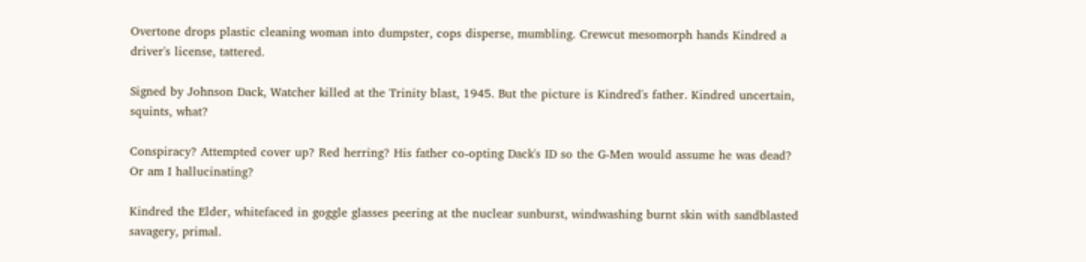Overtone drops plastic cleaning woman into dumpster, cops disperse, mumbling. Crewcut mesomorph hands Kindred a driver's license, tattered.

Signed by Johnson Dack, Watcher killed at the Trinity blast, 1945. But the picture is Kindred's father. Kindred uncertain, squints, what?

Conspiracy? Attempted cover up? Red herring? His father co-opting Dack's ID so the G-Men would assume he was dead? Or am I hallucinating?

Kindred the Elder, whitefaced in goggle glasses peering at the nuclear sunburst, windwashing burnt skin with sandblasted savagery, primal.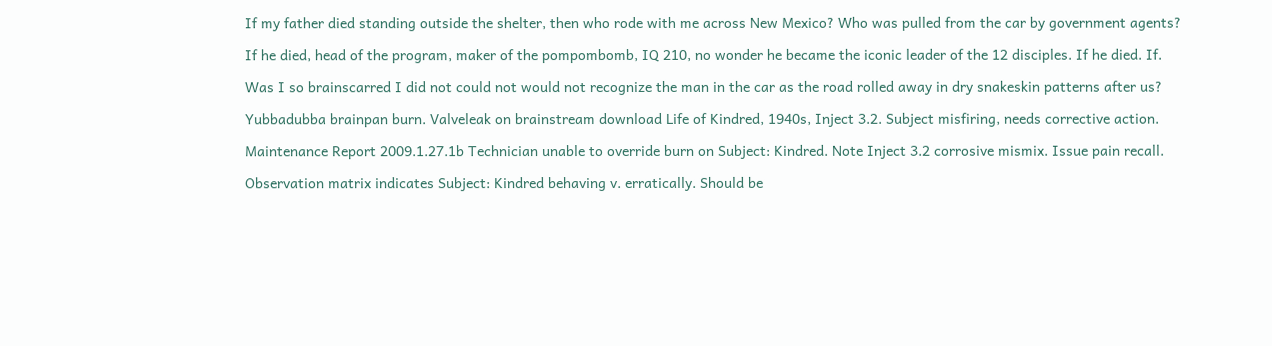If my father died standing outside the shelter, then who rode with me across New Mexico? Who was pulled from the car by government agents?

If he died, head of the program, maker of the pompombomb, IQ 210, no wonder he became the iconic leader of the 12 disciples. If he died. If.

Was I so brainscarred I did not could not would not recognize the man in the car as the road rolled away in dry snakeskin patterns after us?

Yubbadubba brainpan burn. Valveleak on brainstream download Life of Kindred, 1940s, Inject 3.2. Subject misfiring, needs corrective action.

Maintenance Report 2009.1.27.1b Technician unable to override burn on Subject: Kindred. Note Inject 3.2 corrosive mismix. Issue pain recall.

Observation matrix indicates Subject: Kindred behaving v. erratically. Should be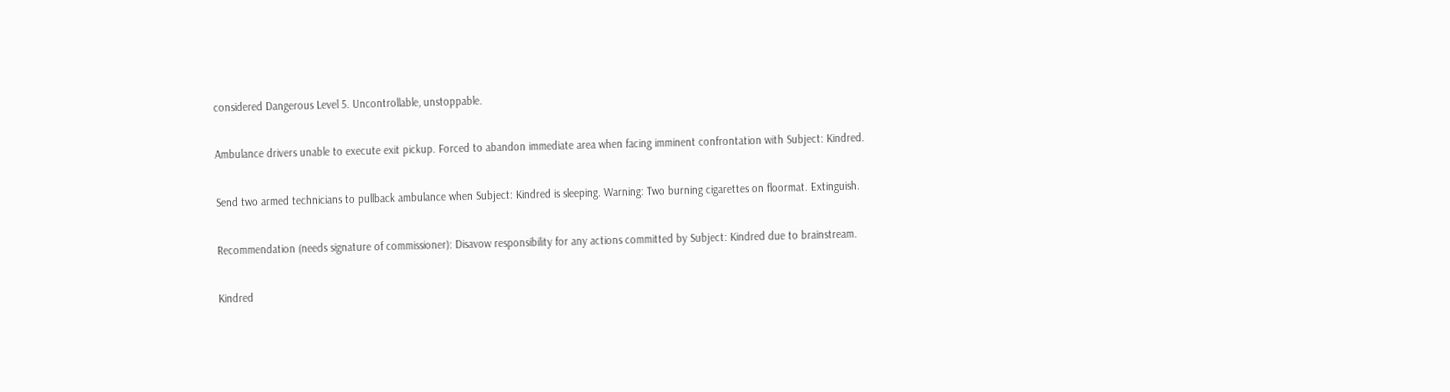considered Dangerous Level 5. Uncontrollable, unstoppable.

Ambulance drivers unable to execute exit pickup. Forced to abandon immediate area when facing imminent confrontation with Subject: Kindred.

Send two armed technicians to pullback ambulance when Subject: Kindred is sleeping. Warning: Two burning cigarettes on floormat. Extinguish.

Recommendation (needs signature of commissioner): Disavow responsibility for any actions committed by Subject: Kindred due to brainstream.

Kindred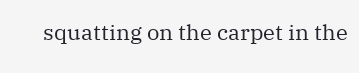squatting on the carpet in the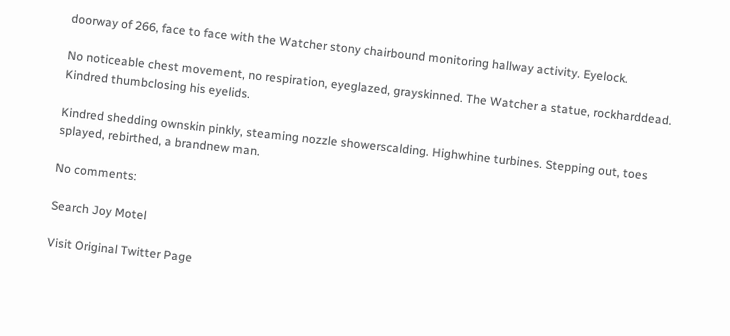doorway of 266, face to face with the Watcher stony chairbound monitoring hallway activity. Eyelock.

No noticeable chest movement, no respiration, eyeglazed, grayskinned. The Watcher a statue, rockharddead. Kindred thumbclosing his eyelids.

Kindred shedding ownskin pinkly, steaming nozzle showerscalding. Highwhine turbines. Stepping out, toes splayed, rebirthed, a brandnew man.

No comments:

Search Joy Motel

Visit Original Twitter Page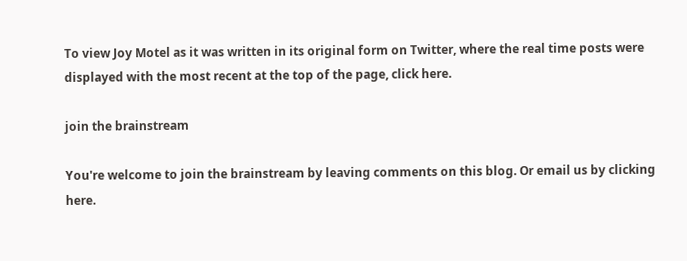To view Joy Motel as it was written in its original form on Twitter, where the real time posts were displayed with the most recent at the top of the page, click here.

join the brainstream

You're welcome to join the brainstream by leaving comments on this blog. Or email us by clicking here.